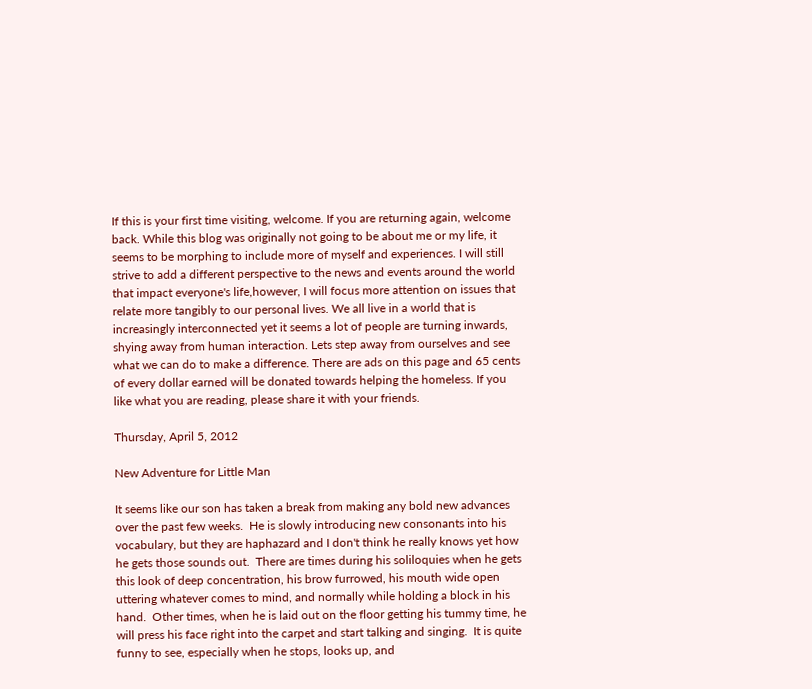If this is your first time visiting, welcome. If you are returning again, welcome back. While this blog was originally not going to be about me or my life, it seems to be morphing to include more of myself and experiences. I will still strive to add a different perspective to the news and events around the world that impact everyone's life,however, I will focus more attention on issues that relate more tangibly to our personal lives. We all live in a world that is increasingly interconnected yet it seems a lot of people are turning inwards, shying away from human interaction. Lets step away from ourselves and see what we can do to make a difference. There are ads on this page and 65 cents of every dollar earned will be donated towards helping the homeless. If you like what you are reading, please share it with your friends.

Thursday, April 5, 2012

New Adventure for Little Man

It seems like our son has taken a break from making any bold new advances over the past few weeks.  He is slowly introducing new consonants into his vocabulary, but they are haphazard and I don't think he really knows yet how he gets those sounds out.  There are times during his soliloquies when he gets this look of deep concentration, his brow furrowed, his mouth wide open uttering whatever comes to mind, and normally while holding a block in his hand.  Other times, when he is laid out on the floor getting his tummy time, he will press his face right into the carpet and start talking and singing.  It is quite funny to see, especially when he stops, looks up, and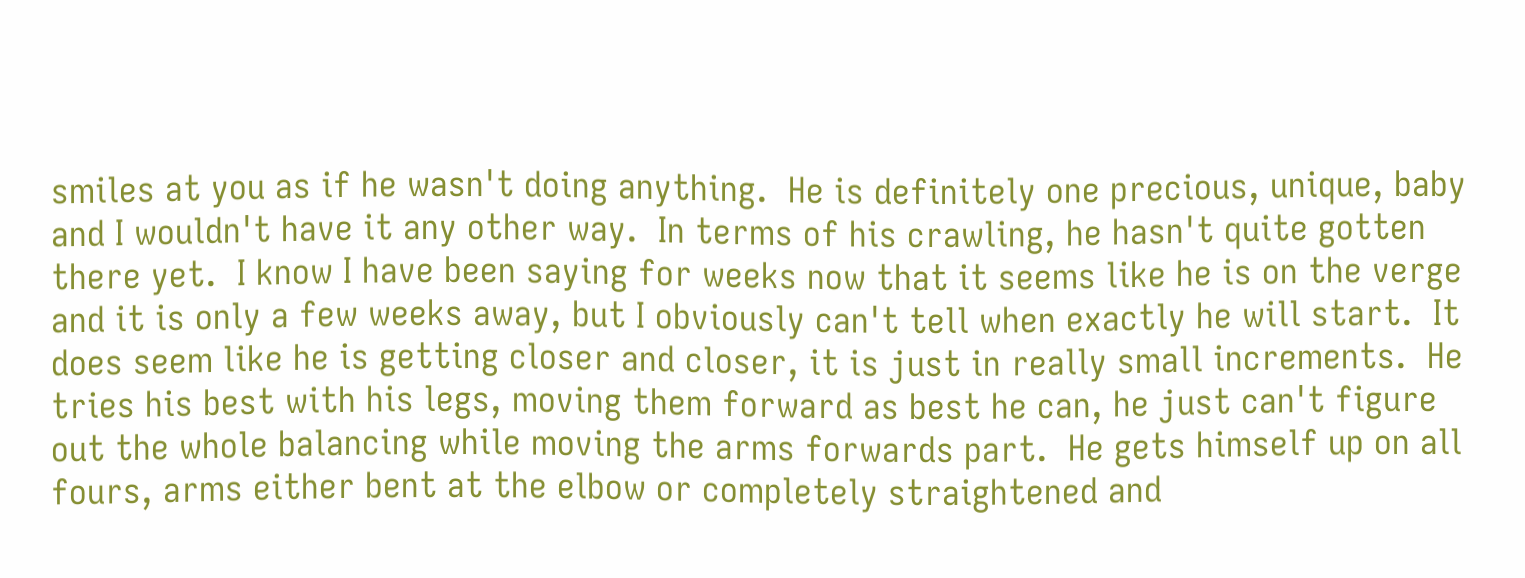smiles at you as if he wasn't doing anything.  He is definitely one precious, unique, baby and I wouldn't have it any other way.  In terms of his crawling, he hasn't quite gotten there yet.  I know I have been saying for weeks now that it seems like he is on the verge and it is only a few weeks away, but I obviously can't tell when exactly he will start.  It does seem like he is getting closer and closer, it is just in really small increments.  He tries his best with his legs, moving them forward as best he can, he just can't figure out the whole balancing while moving the arms forwards part.  He gets himself up on all fours, arms either bent at the elbow or completely straightened and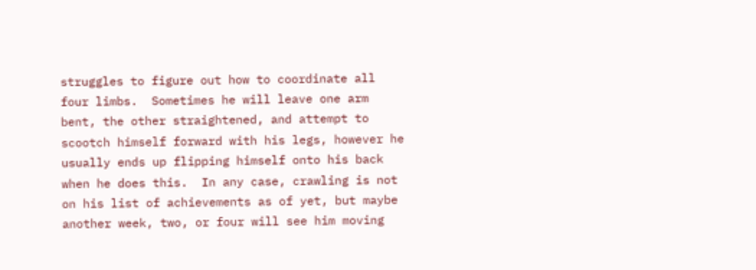struggles to figure out how to coordinate all four limbs.  Sometimes he will leave one arm bent, the other straightened, and attempt to scootch himself forward with his legs, however he usually ends up flipping himself onto his back when he does this.  In any case, crawling is not on his list of achievements as of yet, but maybe another week, two, or four will see him moving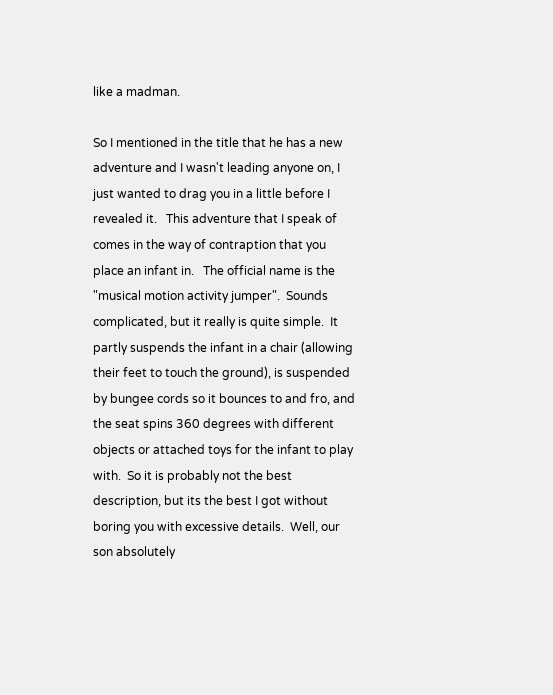like a madman.

So I mentioned in the title that he has a new adventure and I wasn't leading anyone on, I just wanted to drag you in a little before I revealed it.   This adventure that I speak of comes in the way of contraption that you place an infant in.   The official name is the "musical motion activity jumper".  Sounds complicated, but it really is quite simple.  It partly suspends the infant in a chair (allowing their feet to touch the ground), is suspended by bungee cords so it bounces to and fro, and the seat spins 360 degrees with different objects or attached toys for the infant to play with.  So it is probably not the best description, but its the best I got without boring you with excessive details.  Well, our son absolutely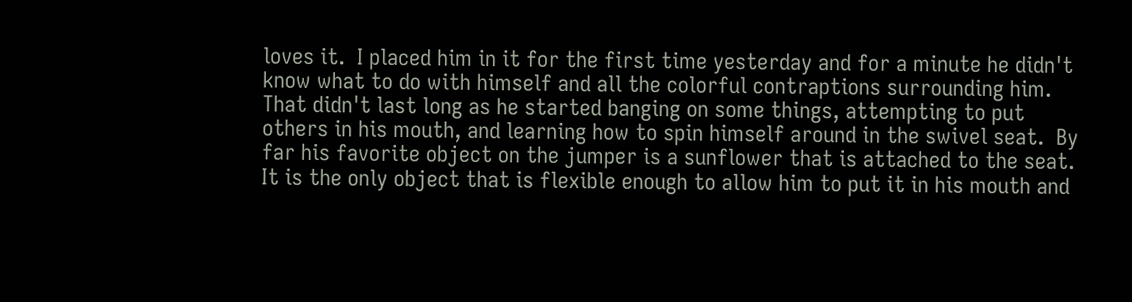loves it.  I placed him in it for the first time yesterday and for a minute he didn't know what to do with himself and all the colorful contraptions surrounding him.  That didn't last long as he started banging on some things, attempting to put others in his mouth, and learning how to spin himself around in the swivel seat.  By far his favorite object on the jumper is a sunflower that is attached to the seat.  It is the only object that is flexible enough to allow him to put it in his mouth and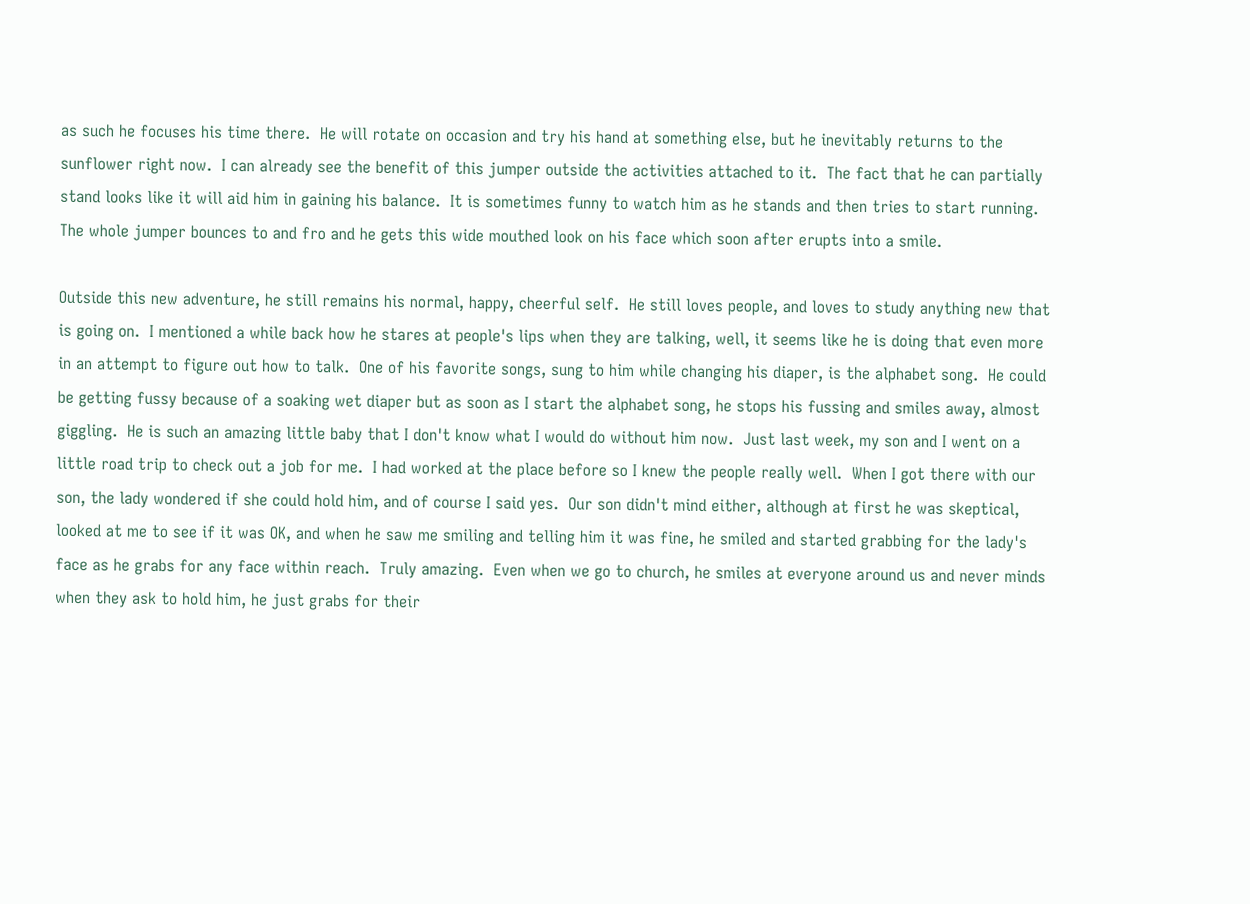as such he focuses his time there.  He will rotate on occasion and try his hand at something else, but he inevitably returns to the sunflower right now.  I can already see the benefit of this jumper outside the activities attached to it.  The fact that he can partially stand looks like it will aid him in gaining his balance.  It is sometimes funny to watch him as he stands and then tries to start running.  The whole jumper bounces to and fro and he gets this wide mouthed look on his face which soon after erupts into a smile.

Outside this new adventure, he still remains his normal, happy, cheerful self.  He still loves people, and loves to study anything new that is going on.  I mentioned a while back how he stares at people's lips when they are talking, well, it seems like he is doing that even more in an attempt to figure out how to talk.  One of his favorite songs, sung to him while changing his diaper, is the alphabet song.  He could be getting fussy because of a soaking wet diaper but as soon as I start the alphabet song, he stops his fussing and smiles away, almost giggling.  He is such an amazing little baby that I don't know what I would do without him now.  Just last week, my son and I went on a little road trip to check out a job for me.  I had worked at the place before so I knew the people really well.  When I got there with our son, the lady wondered if she could hold him, and of course I said yes.  Our son didn't mind either, although at first he was skeptical, looked at me to see if it was OK, and when he saw me smiling and telling him it was fine, he smiled and started grabbing for the lady's face as he grabs for any face within reach.  Truly amazing.  Even when we go to church, he smiles at everyone around us and never minds when they ask to hold him, he just grabs for their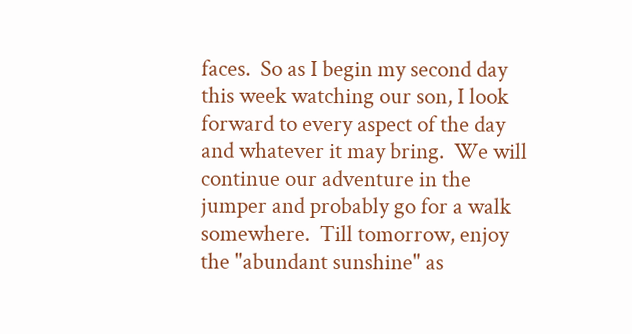faces.  So as I begin my second day this week watching our son, I look forward to every aspect of the day and whatever it may bring.  We will continue our adventure in the jumper and probably go for a walk somewhere.  Till tomorrow, enjoy the "abundant sunshine" as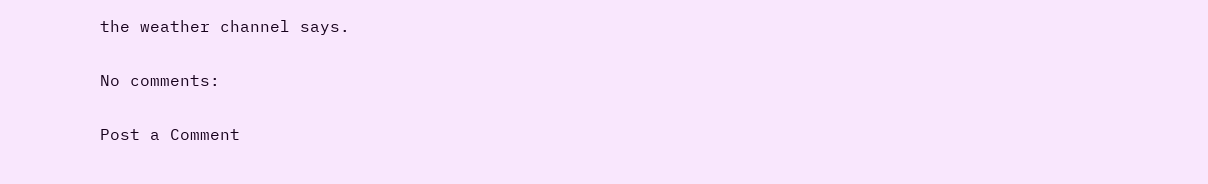the weather channel says.

No comments:

Post a Comment